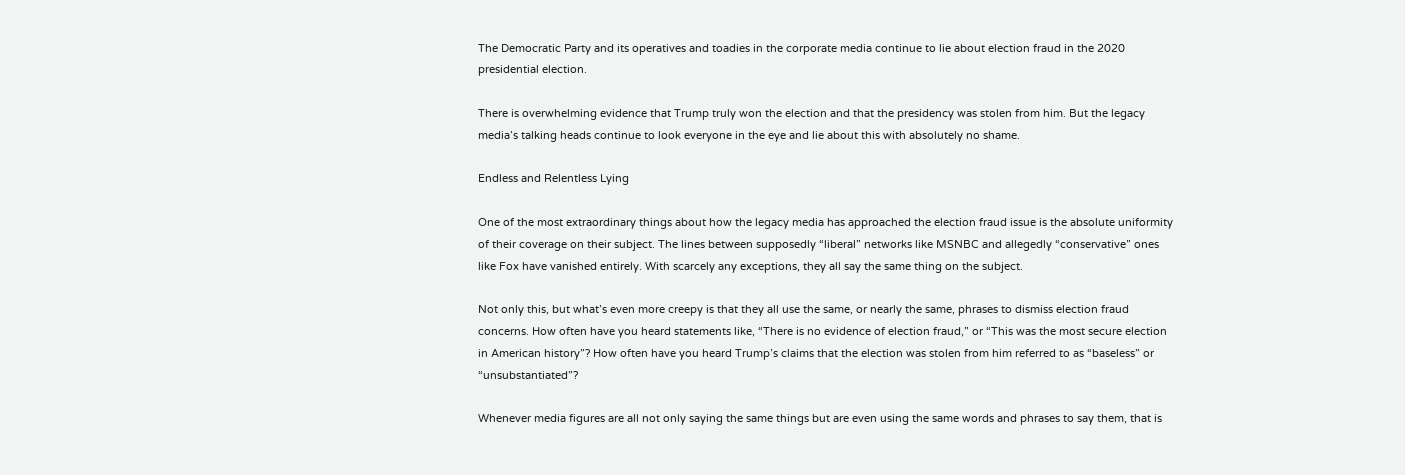The Democratic Party and its operatives and toadies in the corporate media continue to lie about election fraud in the 2020 presidential election.

There is overwhelming evidence that Trump truly won the election and that the presidency was stolen from him. But the legacy media’s talking heads continue to look everyone in the eye and lie about this with absolutely no shame.

Endless and Relentless Lying

One of the most extraordinary things about how the legacy media has approached the election fraud issue is the absolute uniformity of their coverage on their subject. The lines between supposedly “liberal” networks like MSNBC and allegedly “conservative” ones like Fox have vanished entirely. With scarcely any exceptions, they all say the same thing on the subject.

Not only this, but what’s even more creepy is that they all use the same, or nearly the same, phrases to dismiss election fraud concerns. How often have you heard statements like, “There is no evidence of election fraud,” or “This was the most secure election in American history”? How often have you heard Trump’s claims that the election was stolen from him referred to as “baseless” or “unsubstantiated”?

Whenever media figures are all not only saying the same things but are even using the same words and phrases to say them, that is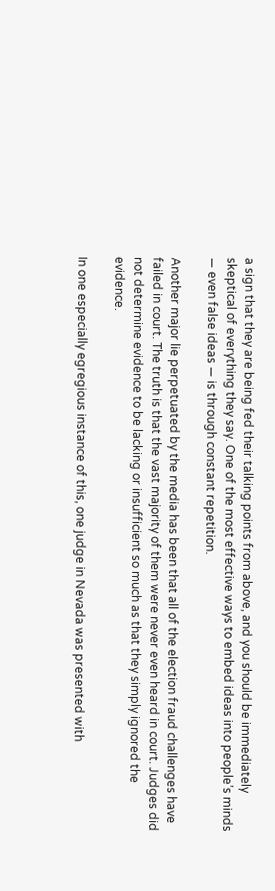a sign that they are being fed their talking points from above, and you should be immediately skeptical of everything they say. One of the most effective ways to embed ideas into people’s minds — even false ideas — is through constant repetition.

Another major lie perpetuated by the media has been that all of the election fraud challenges have failed in court. The truth is that the vast majority of them were never even heard in court. Judges did not determine evidence to be lacking or insufficient so much as that they simply ignored the evidence.

In one especially egregious instance of this, one judge in Nevada was presented with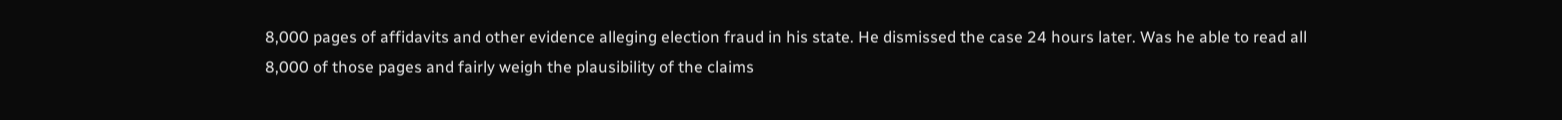8,000 pages of affidavits and other evidence alleging election fraud in his state. He dismissed the case 24 hours later. Was he able to read all 8,000 of those pages and fairly weigh the plausibility of the claims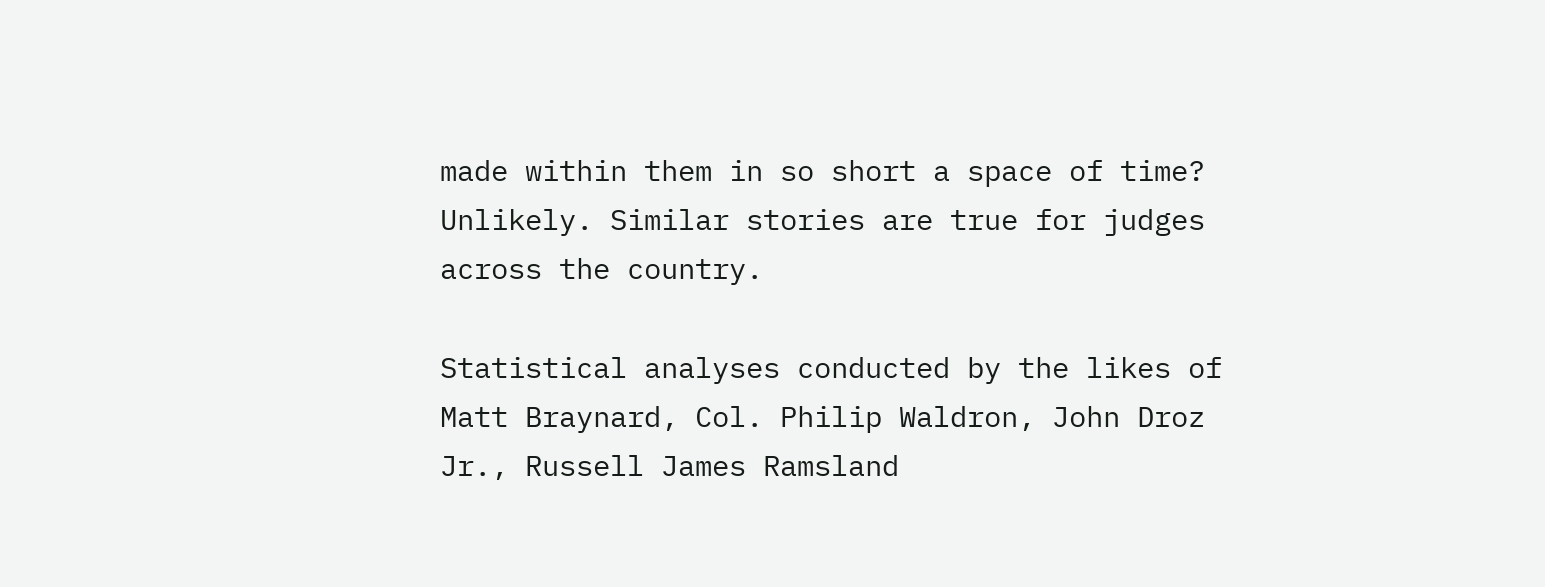made within them in so short a space of time? Unlikely. Similar stories are true for judges across the country.

Statistical analyses conducted by the likes of Matt Braynard, Col. Philip Waldron, John Droz Jr., Russell James Ramsland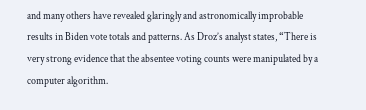and many others have revealed glaringly and astronomically improbable results in Biden vote totals and patterns. As Droz’s analyst states, “There is very strong evidence that the absentee voting counts were manipulated by a computer algorithm.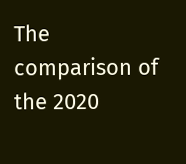The comparison of the 2020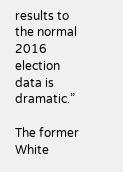results to the normal 2016 election data is dramatic.”

The former White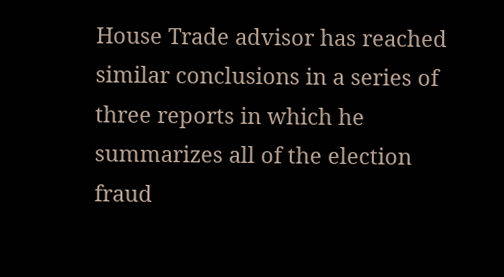House Trade advisor has reached similar conclusions in a series of three reports in which he summarizes all of the election fraud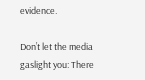evidence.

Don’t let the media gaslight you: There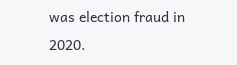was election fraud in 2020.